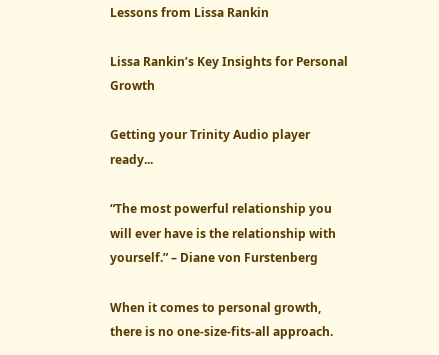Lessons from Lissa Rankin

Lissa Rankin’s Key Insights for Personal Growth

Getting your Trinity Audio player ready...

“The most powerful relationship you will ever have is the relationship with yourself.” – Diane von Furstenberg

When it comes to personal growth, there is no one-size-fits-all approach.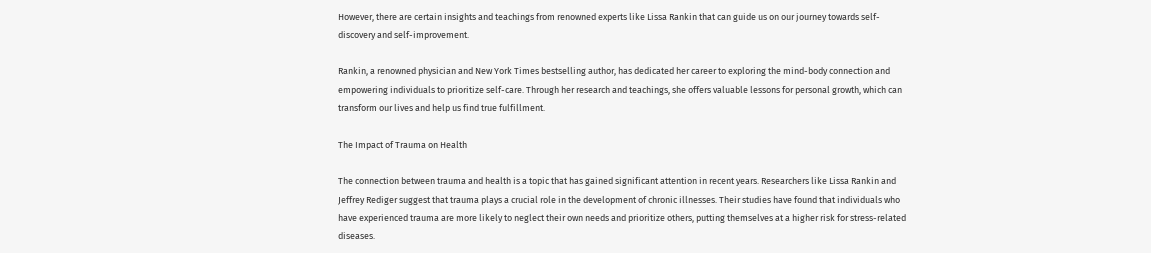However, there are certain insights and teachings from renowned experts like Lissa Rankin that can guide us on our journey towards self-discovery and self-improvement.

Rankin, a renowned physician and New York Times bestselling author, has dedicated her career to exploring the mind-body connection and empowering individuals to prioritize self-care. Through her research and teachings, she offers valuable lessons for personal growth, which can transform our lives and help us find true fulfillment.

The Impact of Trauma on Health

The connection between trauma and health is a topic that has gained significant attention in recent years. Researchers like Lissa Rankin and Jeffrey Rediger suggest that trauma plays a crucial role in the development of chronic illnesses. Their studies have found that individuals who have experienced trauma are more likely to neglect their own needs and prioritize others, putting themselves at a higher risk for stress-related diseases.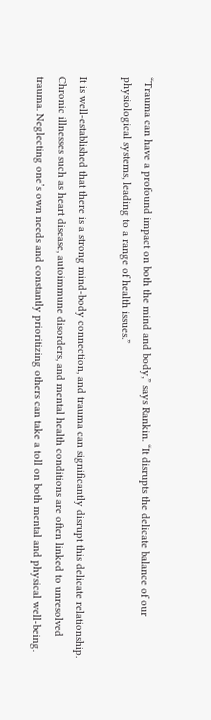“Trauma can have a profound impact on both the mind and body,” says Rankin. “It disrupts the delicate balance of our physiological systems, leading to a range of health issues.”

It is well-established that there is a strong mind-body connection, and trauma can significantly disrupt this delicate relationship. Chronic illnesses such as heart disease, autoimmune disorders, and mental health conditions are often linked to unresolved trauma. Neglecting one’s own needs and constantly prioritizing others can take a toll on both mental and physical well-being.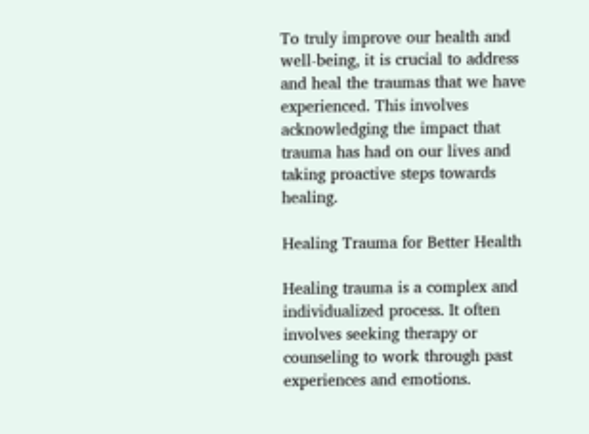To truly improve our health and well-being, it is crucial to address and heal the traumas that we have experienced. This involves acknowledging the impact that trauma has had on our lives and taking proactive steps towards healing.

Healing Trauma for Better Health

Healing trauma is a complex and individualized process. It often involves seeking therapy or counseling to work through past experiences and emotions.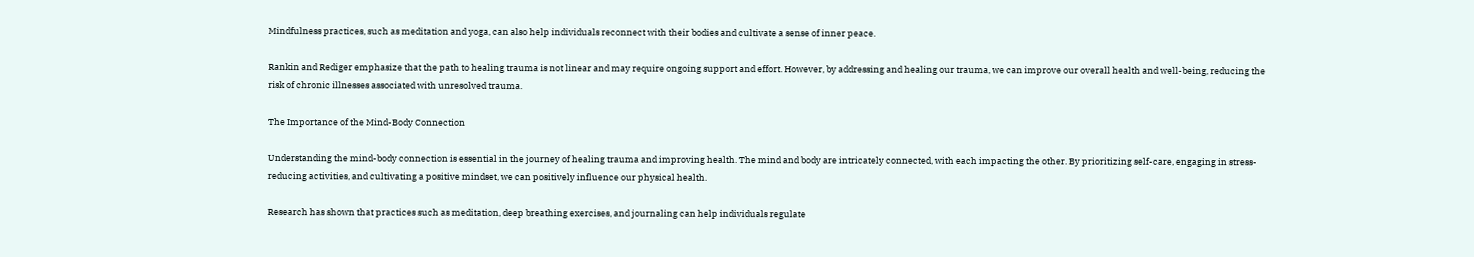Mindfulness practices, such as meditation and yoga, can also help individuals reconnect with their bodies and cultivate a sense of inner peace.

Rankin and Rediger emphasize that the path to healing trauma is not linear and may require ongoing support and effort. However, by addressing and healing our trauma, we can improve our overall health and well-being, reducing the risk of chronic illnesses associated with unresolved trauma.

The Importance of the Mind-Body Connection

Understanding the mind-body connection is essential in the journey of healing trauma and improving health. The mind and body are intricately connected, with each impacting the other. By prioritizing self-care, engaging in stress-reducing activities, and cultivating a positive mindset, we can positively influence our physical health.

Research has shown that practices such as meditation, deep breathing exercises, and journaling can help individuals regulate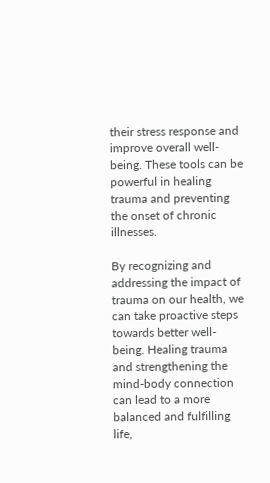their stress response and improve overall well-being. These tools can be powerful in healing trauma and preventing the onset of chronic illnesses.

By recognizing and addressing the impact of trauma on our health, we can take proactive steps towards better well-being. Healing trauma and strengthening the mind-body connection can lead to a more balanced and fulfilling life,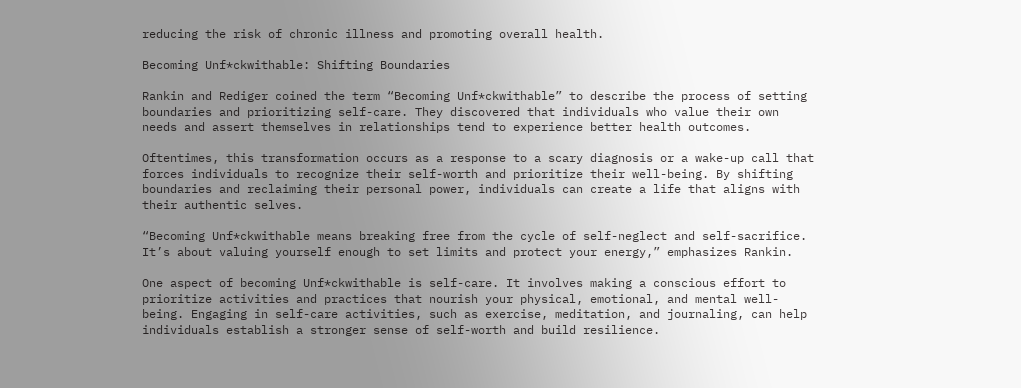reducing the risk of chronic illness and promoting overall health.

Becoming Unf*ckwithable: Shifting Boundaries

Rankin and Rediger coined the term “Becoming Unf*ckwithable” to describe the process of setting boundaries and prioritizing self-care. They discovered that individuals who value their own needs and assert themselves in relationships tend to experience better health outcomes.

Oftentimes, this transformation occurs as a response to a scary diagnosis or a wake-up call that forces individuals to recognize their self-worth and prioritize their well-being. By shifting boundaries and reclaiming their personal power, individuals can create a life that aligns with their authentic selves.

“Becoming Unf*ckwithable means breaking free from the cycle of self-neglect and self-sacrifice. It’s about valuing yourself enough to set limits and protect your energy,” emphasizes Rankin.

One aspect of becoming Unf*ckwithable is self-care. It involves making a conscious effort to prioritize activities and practices that nourish your physical, emotional, and mental well-being. Engaging in self-care activities, such as exercise, meditation, and journaling, can help individuals establish a stronger sense of self-worth and build resilience.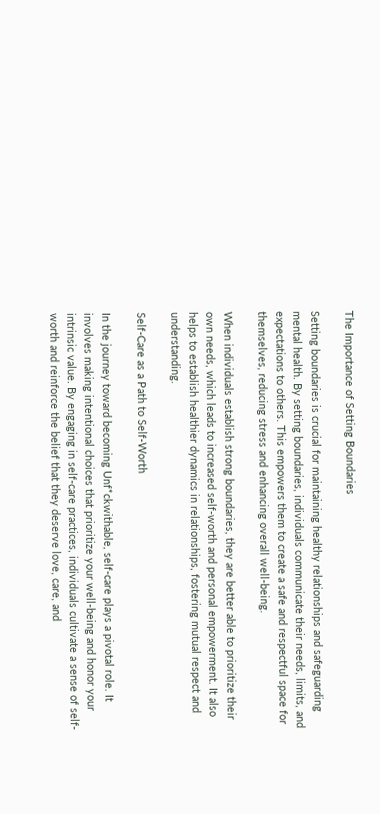The Importance of Setting Boundaries

Setting boundaries is crucial for maintaining healthy relationships and safeguarding mental health. By setting boundaries, individuals communicate their needs, limits, and expectations to others. This empowers them to create a safe and respectful space for themselves, reducing stress and enhancing overall well-being.

When individuals establish strong boundaries, they are better able to prioritize their own needs, which leads to increased self-worth and personal empowerment. It also helps to establish healthier dynamics in relationships, fostering mutual respect and understanding.

Self-Care as a Path to Self-Worth

In the journey toward becoming Unf*ckwithable, self-care plays a pivotal role. It involves making intentional choices that prioritize your well-being and honor your intrinsic value. By engaging in self-care practices, individuals cultivate a sense of self-worth and reinforce the belief that they deserve love, care, and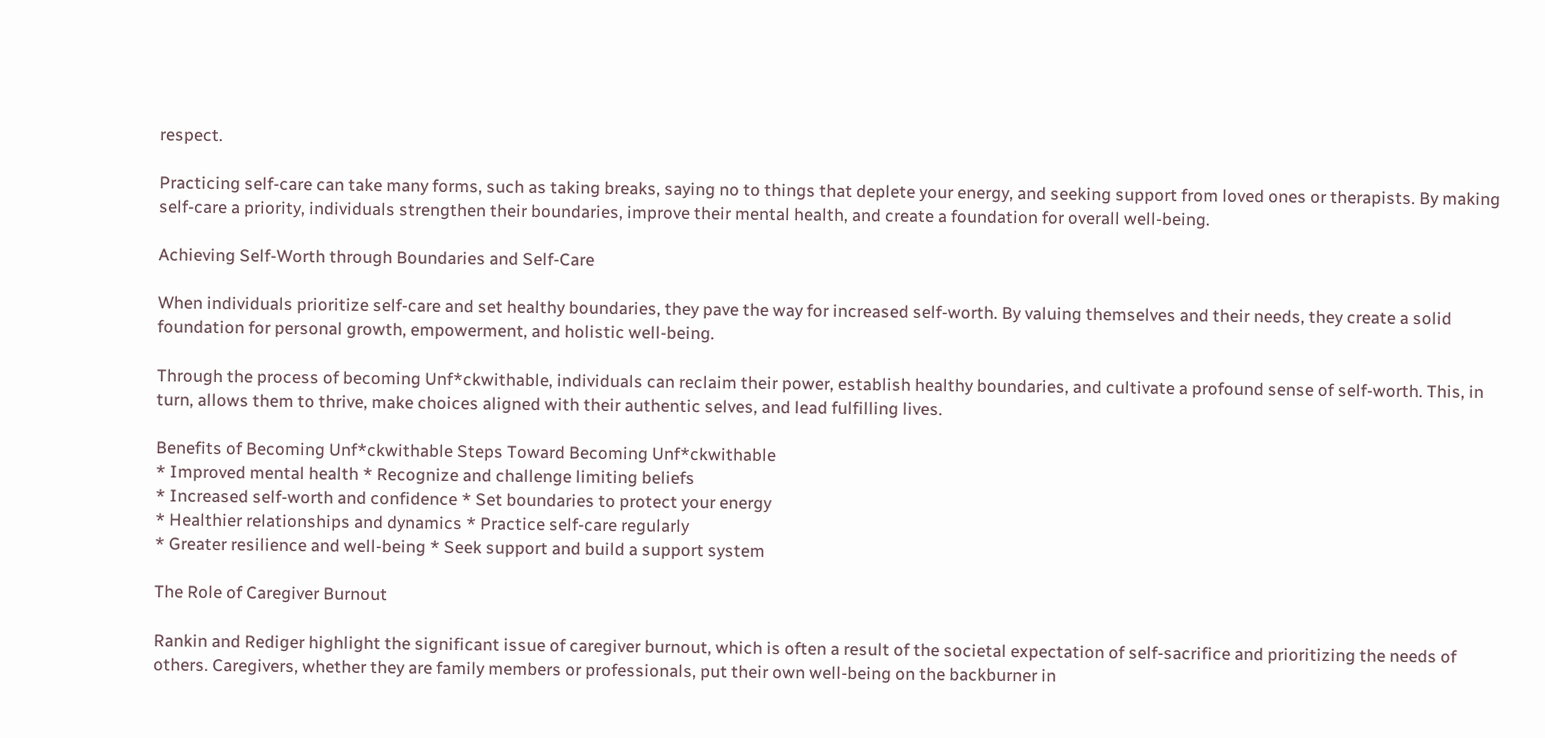respect.

Practicing self-care can take many forms, such as taking breaks, saying no to things that deplete your energy, and seeking support from loved ones or therapists. By making self-care a priority, individuals strengthen their boundaries, improve their mental health, and create a foundation for overall well-being.

Achieving Self-Worth through Boundaries and Self-Care

When individuals prioritize self-care and set healthy boundaries, they pave the way for increased self-worth. By valuing themselves and their needs, they create a solid foundation for personal growth, empowerment, and holistic well-being.

Through the process of becoming Unf*ckwithable, individuals can reclaim their power, establish healthy boundaries, and cultivate a profound sense of self-worth. This, in turn, allows them to thrive, make choices aligned with their authentic selves, and lead fulfilling lives.

Benefits of Becoming Unf*ckwithable Steps Toward Becoming Unf*ckwithable
* Improved mental health * Recognize and challenge limiting beliefs
* Increased self-worth and confidence * Set boundaries to protect your energy
* Healthier relationships and dynamics * Practice self-care regularly
* Greater resilience and well-being * Seek support and build a support system

The Role of Caregiver Burnout

Rankin and Rediger highlight the significant issue of caregiver burnout, which is often a result of the societal expectation of self-sacrifice and prioritizing the needs of others. Caregivers, whether they are family members or professionals, put their own well-being on the backburner in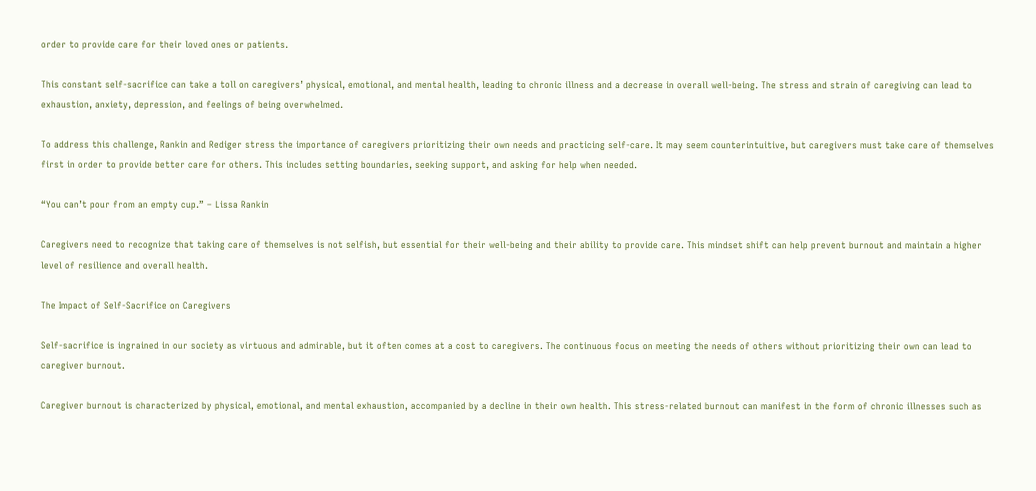order to provide care for their loved ones or patients.

This constant self-sacrifice can take a toll on caregivers’ physical, emotional, and mental health, leading to chronic illness and a decrease in overall well-being. The stress and strain of caregiving can lead to exhaustion, anxiety, depression, and feelings of being overwhelmed.

To address this challenge, Rankin and Rediger stress the importance of caregivers prioritizing their own needs and practicing self-care. It may seem counterintuitive, but caregivers must take care of themselves first in order to provide better care for others. This includes setting boundaries, seeking support, and asking for help when needed.

“You can’t pour from an empty cup.” – Lissa Rankin

Caregivers need to recognize that taking care of themselves is not selfish, but essential for their well-being and their ability to provide care. This mindset shift can help prevent burnout and maintain a higher level of resilience and overall health.

The Impact of Self-Sacrifice on Caregivers

Self-sacrifice is ingrained in our society as virtuous and admirable, but it often comes at a cost to caregivers. The continuous focus on meeting the needs of others without prioritizing their own can lead to caregiver burnout.

Caregiver burnout is characterized by physical, emotional, and mental exhaustion, accompanied by a decline in their own health. This stress-related burnout can manifest in the form of chronic illnesses such as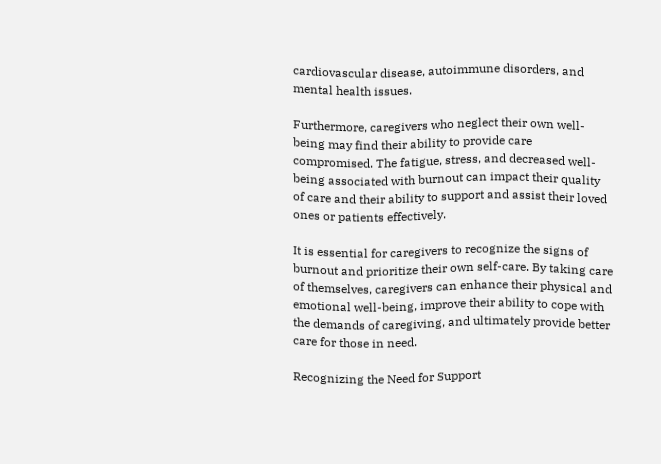cardiovascular disease, autoimmune disorders, and mental health issues.

Furthermore, caregivers who neglect their own well-being may find their ability to provide care compromised. The fatigue, stress, and decreased well-being associated with burnout can impact their quality of care and their ability to support and assist their loved ones or patients effectively.

It is essential for caregivers to recognize the signs of burnout and prioritize their own self-care. By taking care of themselves, caregivers can enhance their physical and emotional well-being, improve their ability to cope with the demands of caregiving, and ultimately provide better care for those in need.

Recognizing the Need for Support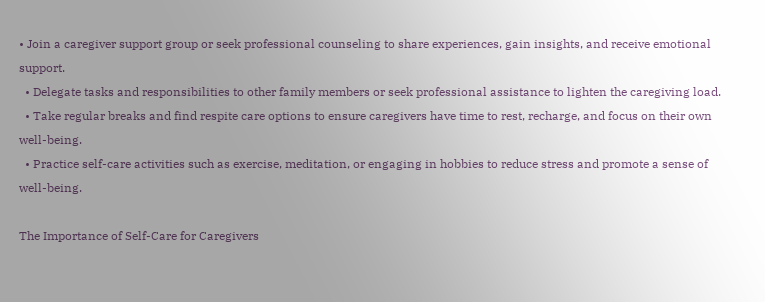• Join a caregiver support group or seek professional counseling to share experiences, gain insights, and receive emotional support.
  • Delegate tasks and responsibilities to other family members or seek professional assistance to lighten the caregiving load.
  • Take regular breaks and find respite care options to ensure caregivers have time to rest, recharge, and focus on their own well-being.
  • Practice self-care activities such as exercise, meditation, or engaging in hobbies to reduce stress and promote a sense of well-being.

The Importance of Self-Care for Caregivers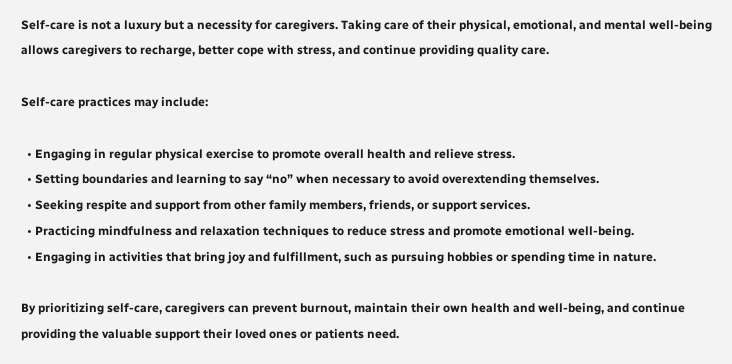Self-care is not a luxury but a necessity for caregivers. Taking care of their physical, emotional, and mental well-being allows caregivers to recharge, better cope with stress, and continue providing quality care.

Self-care practices may include:

  • Engaging in regular physical exercise to promote overall health and relieve stress.
  • Setting boundaries and learning to say “no” when necessary to avoid overextending themselves.
  • Seeking respite and support from other family members, friends, or support services.
  • Practicing mindfulness and relaxation techniques to reduce stress and promote emotional well-being.
  • Engaging in activities that bring joy and fulfillment, such as pursuing hobbies or spending time in nature.

By prioritizing self-care, caregivers can prevent burnout, maintain their own health and well-being, and continue providing the valuable support their loved ones or patients need.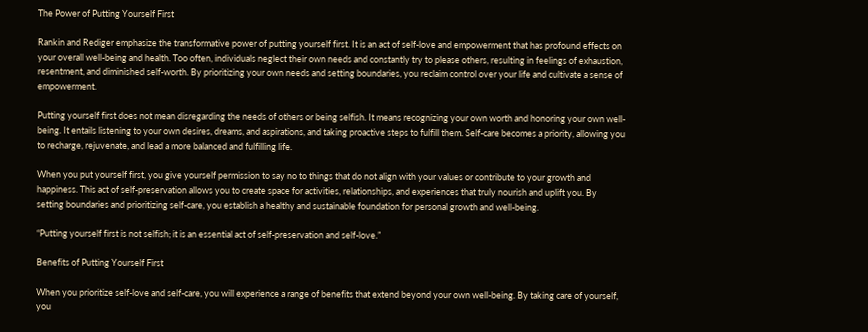The Power of Putting Yourself First

Rankin and Rediger emphasize the transformative power of putting yourself first. It is an act of self-love and empowerment that has profound effects on your overall well-being and health. Too often, individuals neglect their own needs and constantly try to please others, resulting in feelings of exhaustion, resentment, and diminished self-worth. By prioritizing your own needs and setting boundaries, you reclaim control over your life and cultivate a sense of empowerment.

Putting yourself first does not mean disregarding the needs of others or being selfish. It means recognizing your own worth and honoring your own well-being. It entails listening to your own desires, dreams, and aspirations, and taking proactive steps to fulfill them. Self-care becomes a priority, allowing you to recharge, rejuvenate, and lead a more balanced and fulfilling life.

When you put yourself first, you give yourself permission to say no to things that do not align with your values or contribute to your growth and happiness. This act of self-preservation allows you to create space for activities, relationships, and experiences that truly nourish and uplift you. By setting boundaries and prioritizing self-care, you establish a healthy and sustainable foundation for personal growth and well-being.

“Putting yourself first is not selfish; it is an essential act of self-preservation and self-love.”

Benefits of Putting Yourself First

When you prioritize self-love and self-care, you will experience a range of benefits that extend beyond your own well-being. By taking care of yourself, you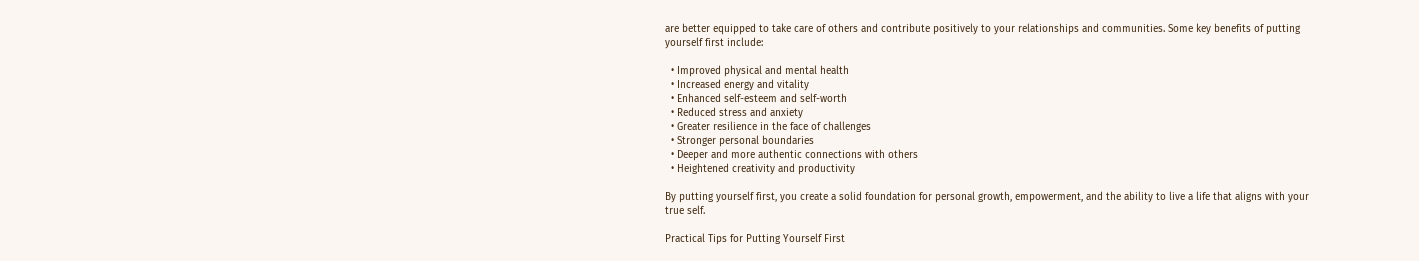are better equipped to take care of others and contribute positively to your relationships and communities. Some key benefits of putting yourself first include:

  • Improved physical and mental health
  • Increased energy and vitality
  • Enhanced self-esteem and self-worth
  • Reduced stress and anxiety
  • Greater resilience in the face of challenges
  • Stronger personal boundaries
  • Deeper and more authentic connections with others
  • Heightened creativity and productivity

By putting yourself first, you create a solid foundation for personal growth, empowerment, and the ability to live a life that aligns with your true self.

Practical Tips for Putting Yourself First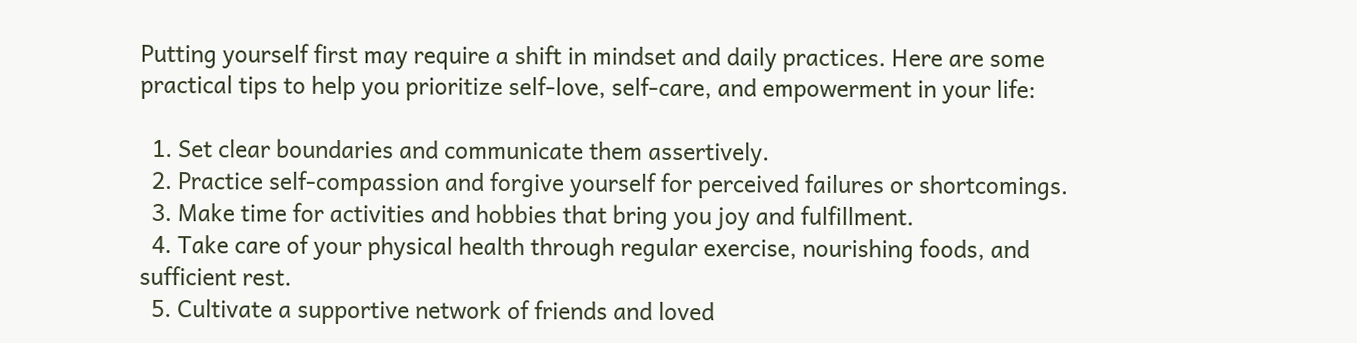Putting yourself first may require a shift in mindset and daily practices. Here are some practical tips to help you prioritize self-love, self-care, and empowerment in your life:

  1. Set clear boundaries and communicate them assertively.
  2. Practice self-compassion and forgive yourself for perceived failures or shortcomings.
  3. Make time for activities and hobbies that bring you joy and fulfillment.
  4. Take care of your physical health through regular exercise, nourishing foods, and sufficient rest.
  5. Cultivate a supportive network of friends and loved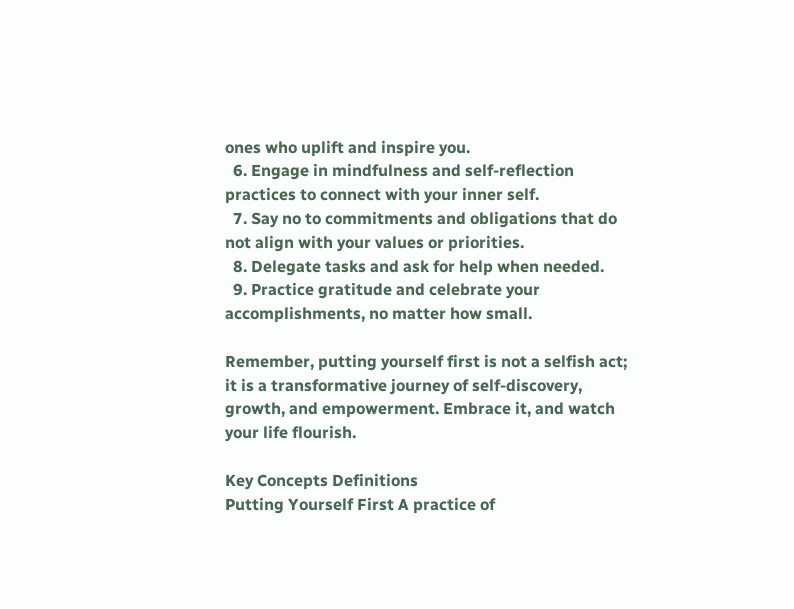ones who uplift and inspire you.
  6. Engage in mindfulness and self-reflection practices to connect with your inner self.
  7. Say no to commitments and obligations that do not align with your values or priorities.
  8. Delegate tasks and ask for help when needed.
  9. Practice gratitude and celebrate your accomplishments, no matter how small.

Remember, putting yourself first is not a selfish act; it is a transformative journey of self-discovery, growth, and empowerment. Embrace it, and watch your life flourish.

Key Concepts Definitions
Putting Yourself First A practice of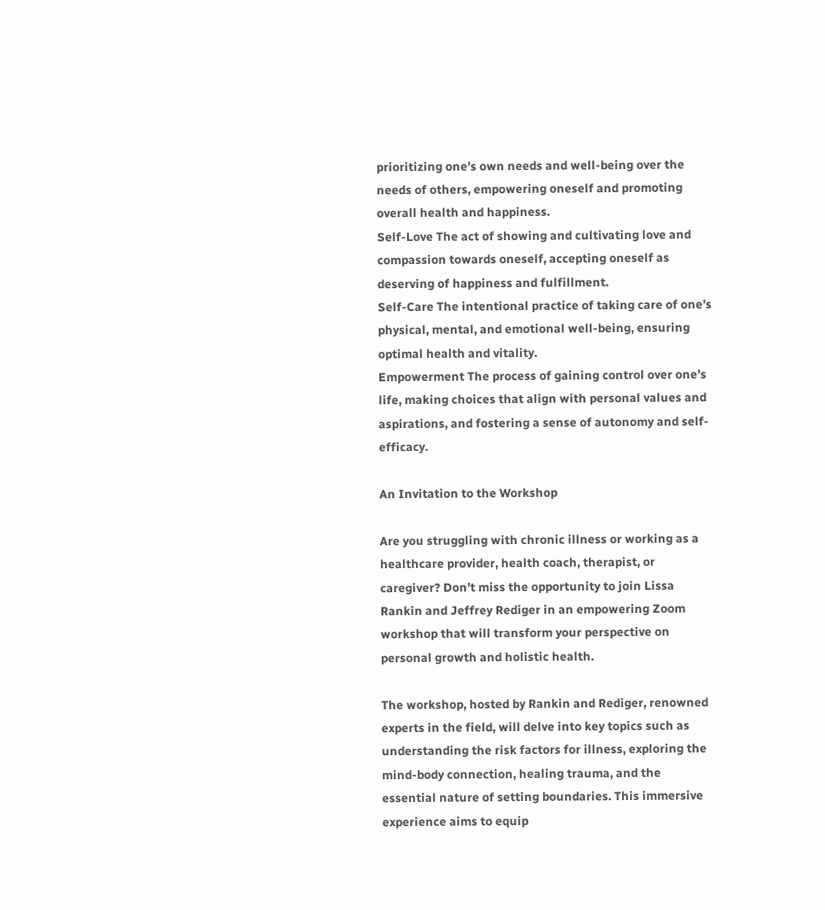prioritizing one’s own needs and well-being over the needs of others, empowering oneself and promoting overall health and happiness.
Self-Love The act of showing and cultivating love and compassion towards oneself, accepting oneself as deserving of happiness and fulfillment.
Self-Care The intentional practice of taking care of one’s physical, mental, and emotional well-being, ensuring optimal health and vitality.
Empowerment The process of gaining control over one’s life, making choices that align with personal values and aspirations, and fostering a sense of autonomy and self-efficacy.

An Invitation to the Workshop

Are you struggling with chronic illness or working as a healthcare provider, health coach, therapist, or caregiver? Don’t miss the opportunity to join Lissa Rankin and Jeffrey Rediger in an empowering Zoom workshop that will transform your perspective on personal growth and holistic health.

The workshop, hosted by Rankin and Rediger, renowned experts in the field, will delve into key topics such as understanding the risk factors for illness, exploring the mind-body connection, healing trauma, and the essential nature of setting boundaries. This immersive experience aims to equip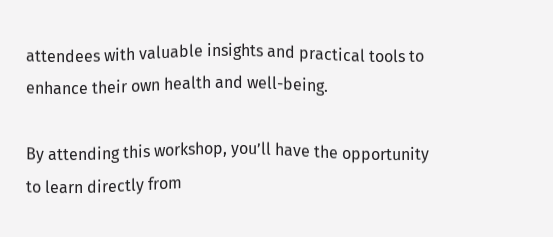attendees with valuable insights and practical tools to enhance their own health and well-being.

By attending this workshop, you’ll have the opportunity to learn directly from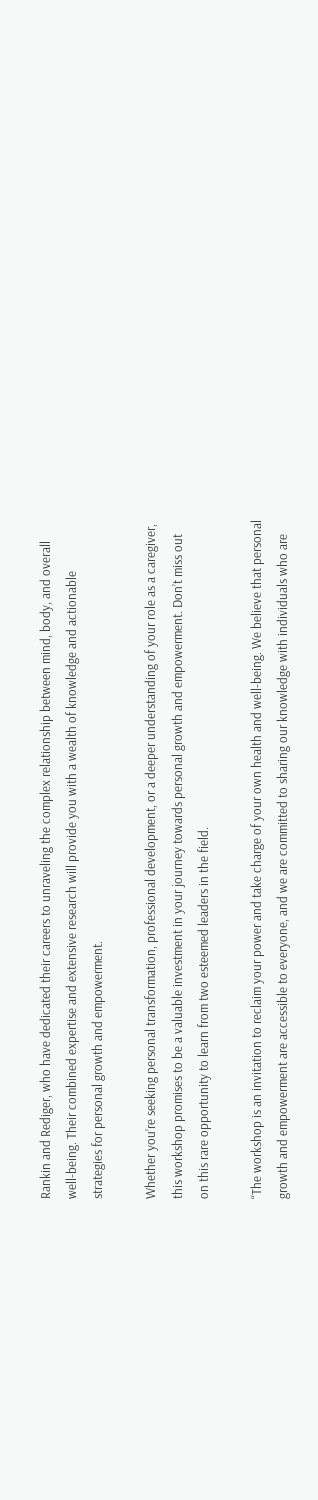Rankin and Rediger, who have dedicated their careers to unraveling the complex relationship between mind, body, and overall well-being. Their combined expertise and extensive research will provide you with a wealth of knowledge and actionable strategies for personal growth and empowerment.

Whether you’re seeking personal transformation, professional development, or a deeper understanding of your role as a caregiver, this workshop promises to be a valuable investment in your journey towards personal growth and empowerment. Don’t miss out on this rare opportunity to learn from two esteemed leaders in the field.

“The workshop is an invitation to reclaim your power and take charge of your own health and well-being. We believe that personal growth and empowerment are accessible to everyone, and we are committed to sharing our knowledge with individuals who are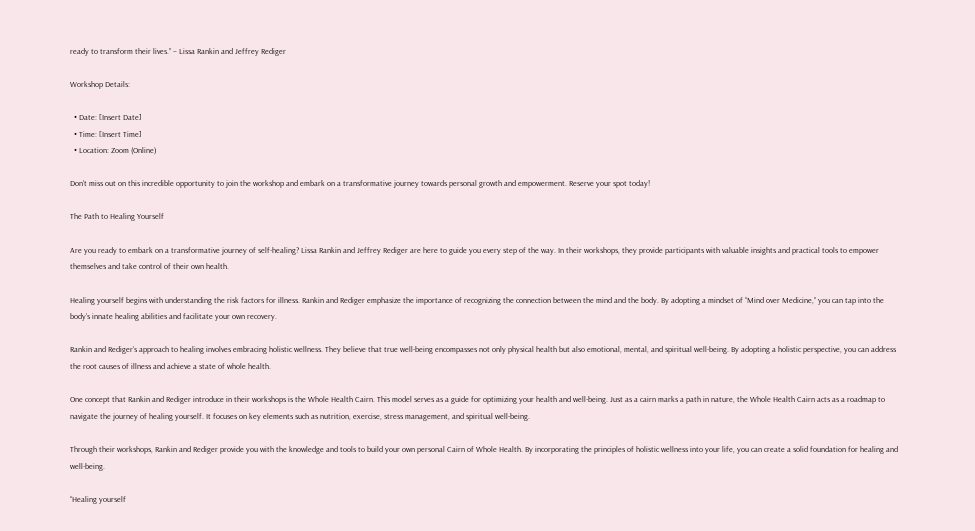ready to transform their lives.” – Lissa Rankin and Jeffrey Rediger

Workshop Details:

  • Date: [Insert Date]
  • Time: [Insert Time]
  • Location: Zoom (Online)

Don’t miss out on this incredible opportunity to join the workshop and embark on a transformative journey towards personal growth and empowerment. Reserve your spot today!

The Path to Healing Yourself

Are you ready to embark on a transformative journey of self-healing? Lissa Rankin and Jeffrey Rediger are here to guide you every step of the way. In their workshops, they provide participants with valuable insights and practical tools to empower themselves and take control of their own health.

Healing yourself begins with understanding the risk factors for illness. Rankin and Rediger emphasize the importance of recognizing the connection between the mind and the body. By adopting a mindset of “Mind over Medicine,” you can tap into the body’s innate healing abilities and facilitate your own recovery.

Rankin and Rediger’s approach to healing involves embracing holistic wellness. They believe that true well-being encompasses not only physical health but also emotional, mental, and spiritual well-being. By adopting a holistic perspective, you can address the root causes of illness and achieve a state of whole health.

One concept that Rankin and Rediger introduce in their workshops is the Whole Health Cairn. This model serves as a guide for optimizing your health and well-being. Just as a cairn marks a path in nature, the Whole Health Cairn acts as a roadmap to navigate the journey of healing yourself. It focuses on key elements such as nutrition, exercise, stress management, and spiritual well-being.

Through their workshops, Rankin and Rediger provide you with the knowledge and tools to build your own personal Cairn of Whole Health. By incorporating the principles of holistic wellness into your life, you can create a solid foundation for healing and well-being.

“Healing yourself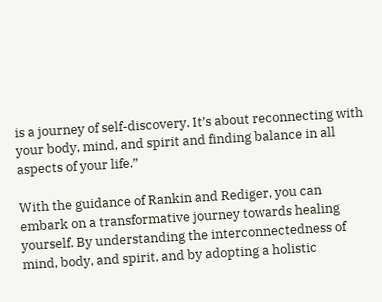is a journey of self-discovery. It’s about reconnecting with your body, mind, and spirit and finding balance in all aspects of your life.”

With the guidance of Rankin and Rediger, you can embark on a transformative journey towards healing yourself. By understanding the interconnectedness of mind, body, and spirit, and by adopting a holistic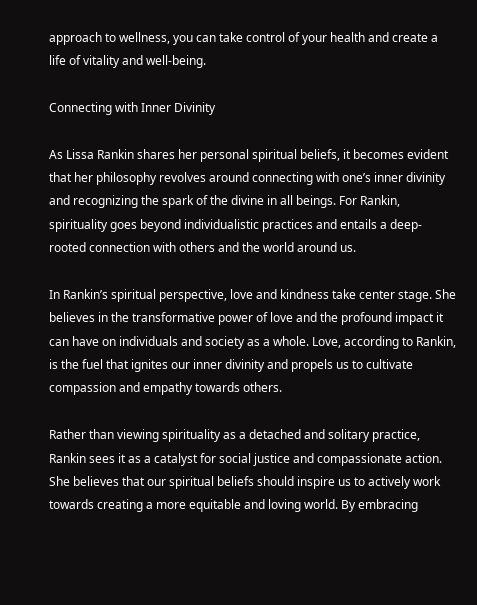approach to wellness, you can take control of your health and create a life of vitality and well-being.

Connecting with Inner Divinity

As Lissa Rankin shares her personal spiritual beliefs, it becomes evident that her philosophy revolves around connecting with one’s inner divinity and recognizing the spark of the divine in all beings. For Rankin, spirituality goes beyond individualistic practices and entails a deep-rooted connection with others and the world around us.

In Rankin’s spiritual perspective, love and kindness take center stage. She believes in the transformative power of love and the profound impact it can have on individuals and society as a whole. Love, according to Rankin, is the fuel that ignites our inner divinity and propels us to cultivate compassion and empathy towards others.

Rather than viewing spirituality as a detached and solitary practice, Rankin sees it as a catalyst for social justice and compassionate action. She believes that our spiritual beliefs should inspire us to actively work towards creating a more equitable and loving world. By embracing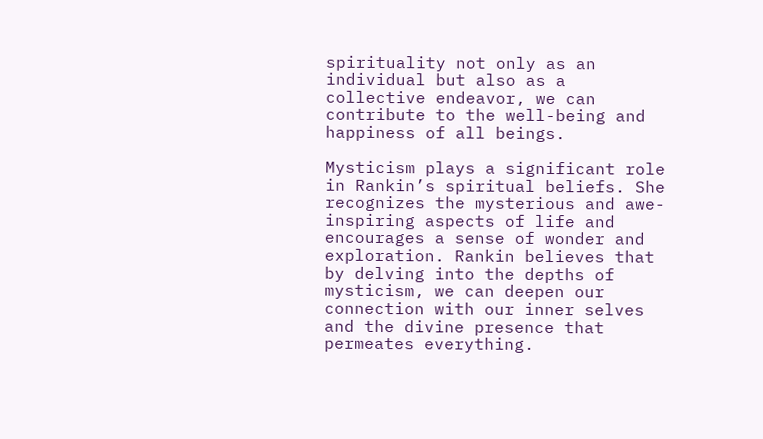spirituality not only as an individual but also as a collective endeavor, we can contribute to the well-being and happiness of all beings.

Mysticism plays a significant role in Rankin’s spiritual beliefs. She recognizes the mysterious and awe-inspiring aspects of life and encourages a sense of wonder and exploration. Rankin believes that by delving into the depths of mysticism, we can deepen our connection with our inner selves and the divine presence that permeates everything.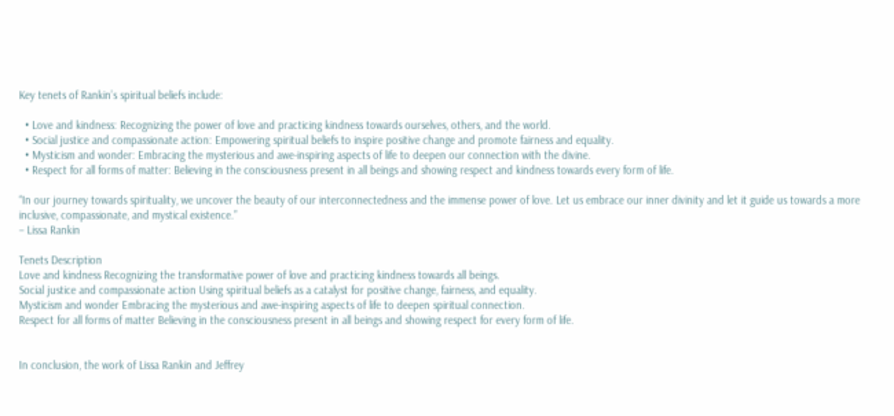Key tenets of Rankin’s spiritual beliefs include:

  • Love and kindness: Recognizing the power of love and practicing kindness towards ourselves, others, and the world.
  • Social justice and compassionate action: Empowering spiritual beliefs to inspire positive change and promote fairness and equality.
  • Mysticism and wonder: Embracing the mysterious and awe-inspiring aspects of life to deepen our connection with the divine.
  • Respect for all forms of matter: Believing in the consciousness present in all beings and showing respect and kindness towards every form of life.

“In our journey towards spirituality, we uncover the beauty of our interconnectedness and the immense power of love. Let us embrace our inner divinity and let it guide us towards a more inclusive, compassionate, and mystical existence.”
– Lissa Rankin

Tenets Description
Love and kindness Recognizing the transformative power of love and practicing kindness towards all beings.
Social justice and compassionate action Using spiritual beliefs as a catalyst for positive change, fairness, and equality.
Mysticism and wonder Embracing the mysterious and awe-inspiring aspects of life to deepen spiritual connection.
Respect for all forms of matter Believing in the consciousness present in all beings and showing respect for every form of life.


In conclusion, the work of Lissa Rankin and Jeffrey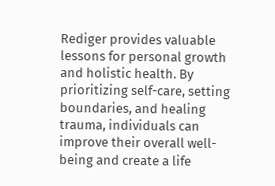Rediger provides valuable lessons for personal growth and holistic health. By prioritizing self-care, setting boundaries, and healing trauma, individuals can improve their overall well-being and create a life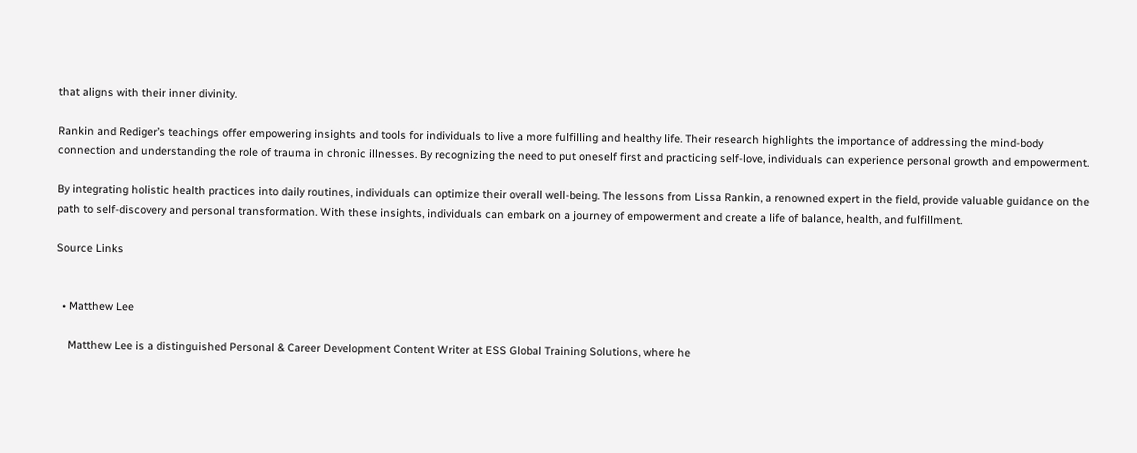that aligns with their inner divinity.

Rankin and Rediger’s teachings offer empowering insights and tools for individuals to live a more fulfilling and healthy life. Their research highlights the importance of addressing the mind-body connection and understanding the role of trauma in chronic illnesses. By recognizing the need to put oneself first and practicing self-love, individuals can experience personal growth and empowerment.

By integrating holistic health practices into daily routines, individuals can optimize their overall well-being. The lessons from Lissa Rankin, a renowned expert in the field, provide valuable guidance on the path to self-discovery and personal transformation. With these insights, individuals can embark on a journey of empowerment and create a life of balance, health, and fulfillment.

Source Links


  • Matthew Lee

    Matthew Lee is a distinguished Personal & Career Development Content Writer at ESS Global Training Solutions, where he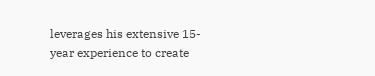leverages his extensive 15-year experience to create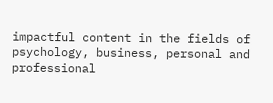impactful content in the fields of psychology, business, personal and professional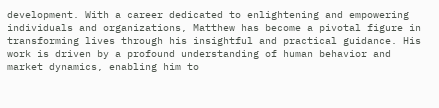development. With a career dedicated to enlightening and empowering individuals and organizations, Matthew has become a pivotal figure in transforming lives through his insightful and practical guidance. His work is driven by a profound understanding of human behavior and market dynamics, enabling him to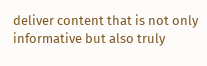deliver content that is not only informative but also truly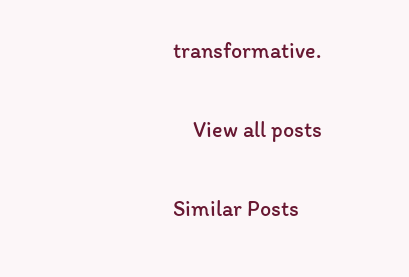transformative.

    View all posts

Similar Posts